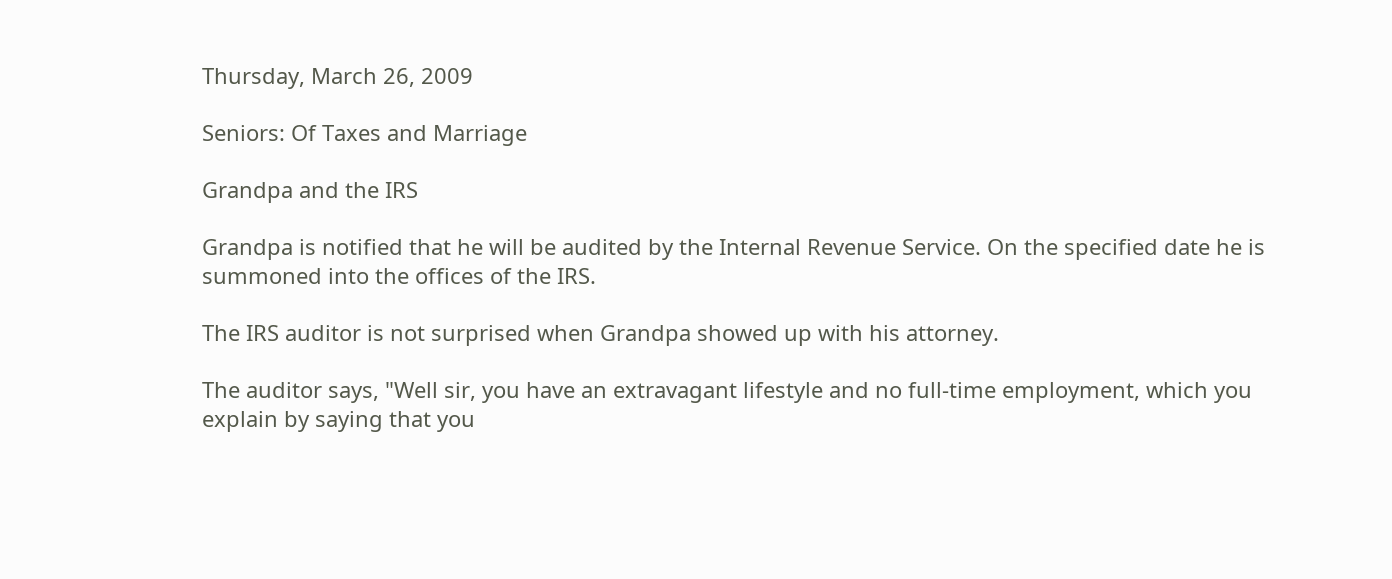Thursday, March 26, 2009

Seniors: Of Taxes and Marriage

Grandpa and the IRS

Grandpa is notified that he will be audited by the Internal Revenue Service. On the specified date he is summoned into the offices of the IRS.

The IRS auditor is not surprised when Grandpa showed up with his attorney.

The auditor says, "Well sir, you have an extravagant lifestyle and no full-time employment, which you explain by saying that you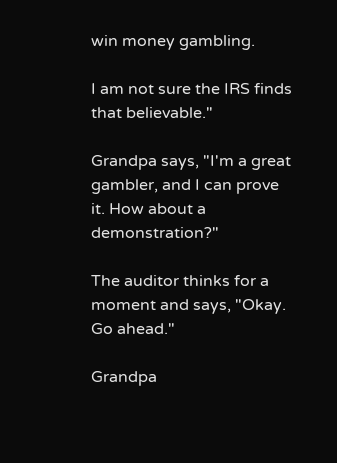win money gambling.

I am not sure the IRS finds that believable."

Grandpa says, "I'm a great gambler, and I can prove it. How about a demonstration?"

The auditor thinks for a moment and says, "Okay. Go ahead."

Grandpa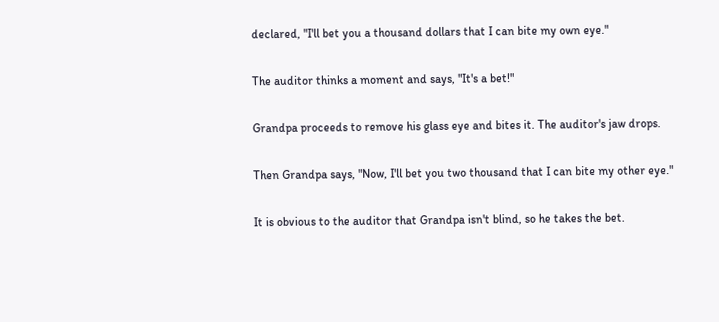declared, "I'll bet you a thousand dollars that I can bite my own eye."

The auditor thinks a moment and says, "It's a bet!"

Grandpa proceeds to remove his glass eye and bites it. The auditor's jaw drops.

Then Grandpa says, "Now, I'll bet you two thousand that I can bite my other eye."

It is obvious to the auditor that Grandpa isn't blind, so he takes the bet.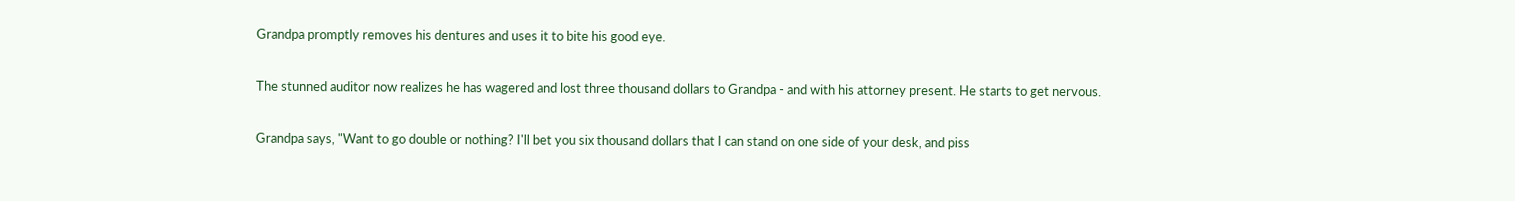Grandpa promptly removes his dentures and uses it to bite his good eye.

The stunned auditor now realizes he has wagered and lost three thousand dollars to Grandpa - and with his attorney present. He starts to get nervous.

Grandpa says, "Want to go double or nothing? I'll bet you six thousand dollars that I can stand on one side of your desk, and piss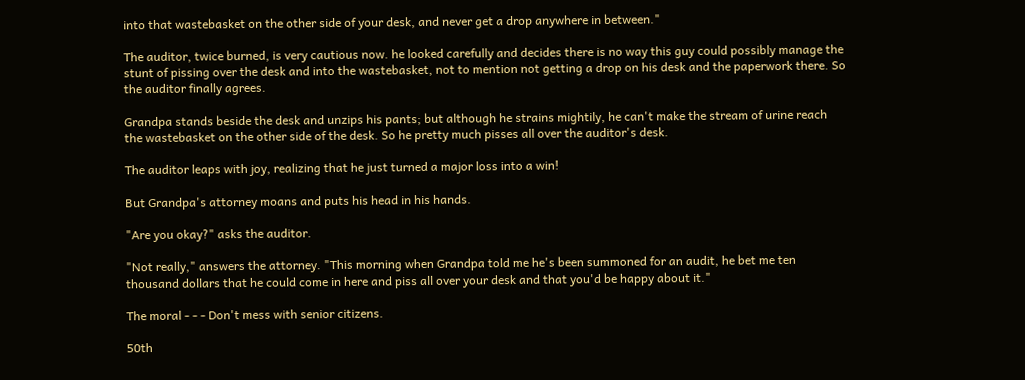into that wastebasket on the other side of your desk, and never get a drop anywhere in between."

The auditor, twice burned, is very cautious now. he looked carefully and decides there is no way this guy could possibly manage the stunt of pissing over the desk and into the wastebasket, not to mention not getting a drop on his desk and the paperwork there. So the auditor finally agrees.

Grandpa stands beside the desk and unzips his pants; but although he strains mightily, he can't make the stream of urine reach the wastebasket on the other side of the desk. So he pretty much pisses all over the auditor's desk.

The auditor leaps with joy, realizing that he just turned a major loss into a win!

But Grandpa's attorney moans and puts his head in his hands.

"Are you okay?" asks the auditor.

"Not really," answers the attorney. "This morning when Grandpa told me he's been summoned for an audit, he bet me ten thousand dollars that he could come in here and piss all over your desk and that you'd be happy about it."

The moral - - - Don't mess with senior citizens.

50th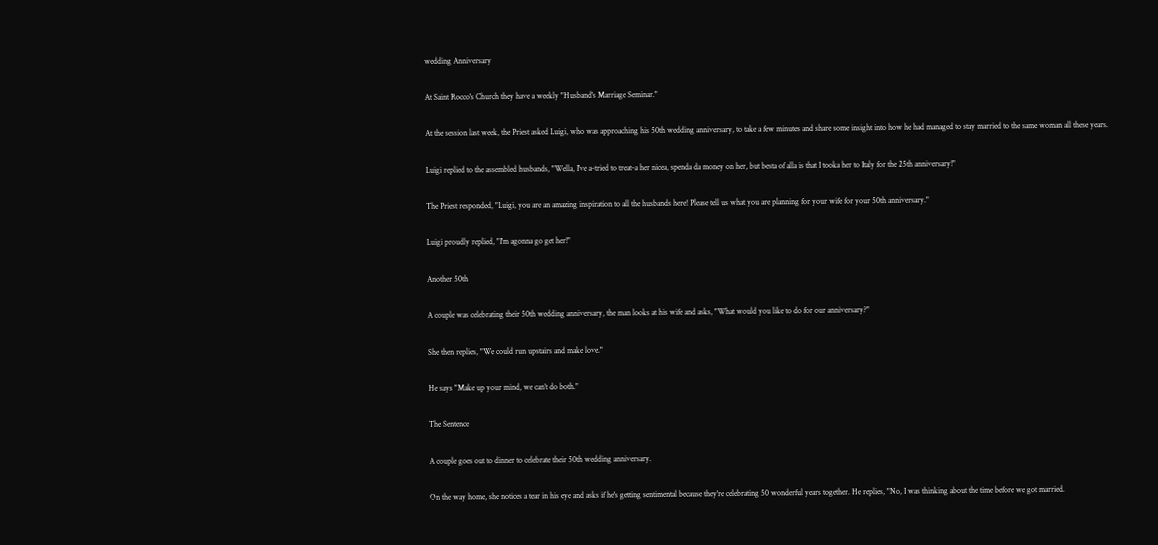wedding Anniversary

At Saint Rocco's Church they have a weekly "Husband's Marriage Seminar."

At the session last week, the Priest asked Luigi, who was approaching his 50th wedding anniversary, to take a few minutes and share some insight into how he had managed to stay married to the same woman all these years.

Luigi replied to the assembled husbands, "Wella, I've a-tried to treat-a her nicea, spenda da money on her, but besta of alla is that I tooka her to Italy for the 25th anniversary!"

The Priest responded, "Luigi, you are an amazing inspiration to all the husbands here! Please tell us what you are planning for your wife for your 50th anniversary."

Luigi proudly replied, "I'm agonna go get her!"

Another 50th

A couple was celebrating their 50th wedding anniversary, the man looks at his wife and asks, "What would you like to do for our anniversary?"

She then replies, "We could run upstairs and make love."

He says "Make up your mind, we can’t do both."

The Sentence

A couple goes out to dinner to celebrate their 50th wedding anniversary.

On the way home, she notices a tear in his eye and asks if he's getting sentimental because they're celebrating 50 wonderful years together. He replies, "No, I was thinking about the time before we got married.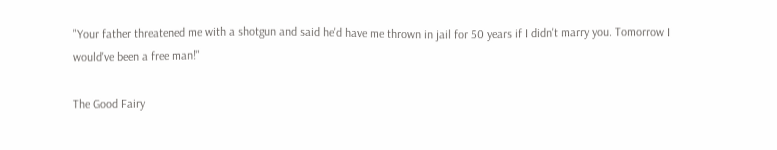"Your father threatened me with a shotgun and said he'd have me thrown in jail for 50 years if I didn't marry you. Tomorrow I would've been a free man!"

The Good Fairy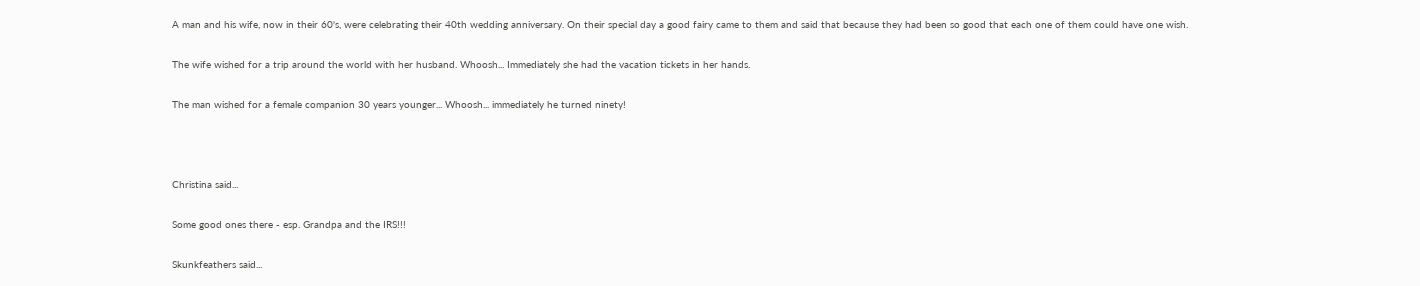A man and his wife, now in their 60's, were celebrating their 40th wedding anniversary. On their special day a good fairy came to them and said that because they had been so good that each one of them could have one wish.

The wife wished for a trip around the world with her husband. Whoosh... Immediately she had the vacation tickets in her hands.

The man wished for a female companion 30 years younger... Whoosh... immediately he turned ninety!



Christina said...

Some good ones there - esp. Grandpa and the IRS!!!

Skunkfeathers said...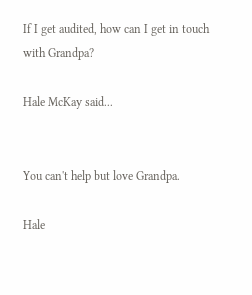If I get audited, how can I get in touch with Grandpa?

Hale McKay said...


You can't help but love Grandpa.

Hale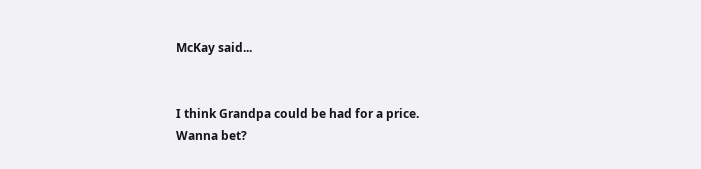McKay said...


I think Grandpa could be had for a price. Wanna bet?